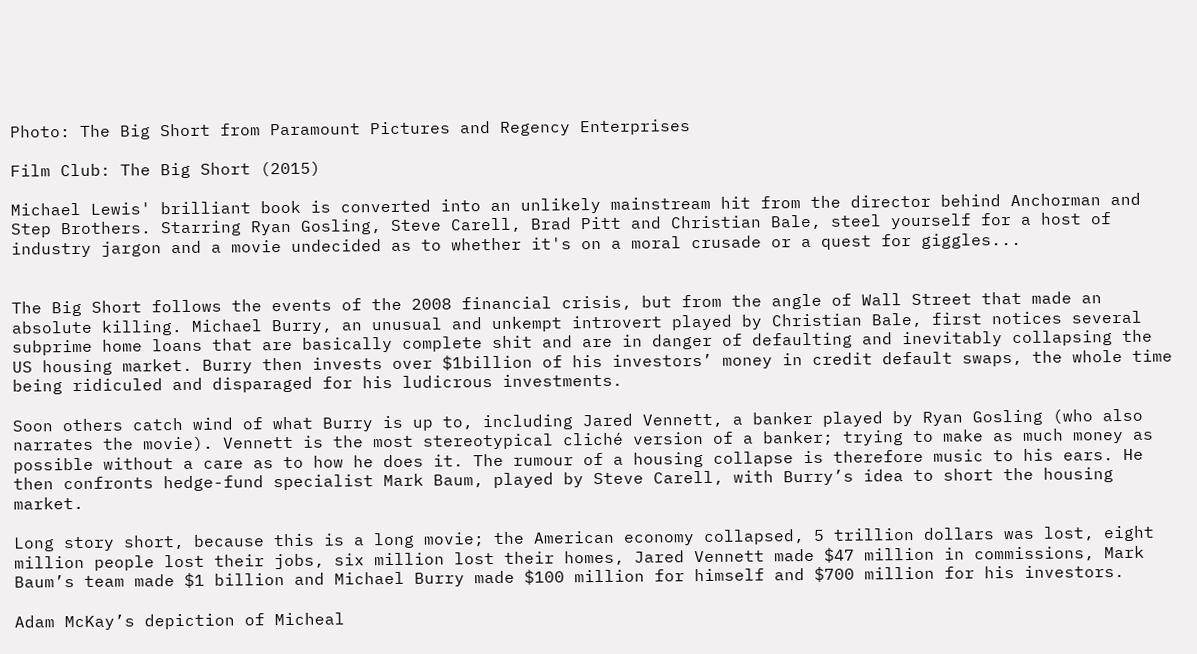Photo: The Big Short from Paramount Pictures and Regency Enterprises

Film Club: The Big Short (2015)

Michael Lewis' brilliant book is converted into an unlikely mainstream hit from the director behind Anchorman and Step Brothers. Starring Ryan Gosling, Steve Carell, Brad Pitt and Christian Bale, steel yourself for a host of industry jargon and a movie undecided as to whether it's on a moral crusade or a quest for giggles...


The Big Short follows the events of the 2008 financial crisis, but from the angle of Wall Street that made an absolute killing. Michael Burry, an unusual and unkempt introvert played by Christian Bale, first notices several subprime home loans that are basically complete shit and are in danger of defaulting and inevitably collapsing the US housing market. Burry then invests over $1billion of his investors’ money in credit default swaps, the whole time being ridiculed and disparaged for his ludicrous investments.

Soon others catch wind of what Burry is up to, including Jared Vennett, a banker played by Ryan Gosling (who also narrates the movie). Vennett is the most stereotypical cliché version of a banker; trying to make as much money as possible without a care as to how he does it. The rumour of a housing collapse is therefore music to his ears. He then confronts hedge-fund specialist Mark Baum, played by Steve Carell, with Burry’s idea to short the housing market.

Long story short, because this is a long movie; the American economy collapsed, 5 trillion dollars was lost, eight million people lost their jobs, six million lost their homes, Jared Vennett made $47 million in commissions, Mark Baum’s team made $1 billion and Michael Burry made $100 million for himself and $700 million for his investors.

Adam McKay’s depiction of Micheal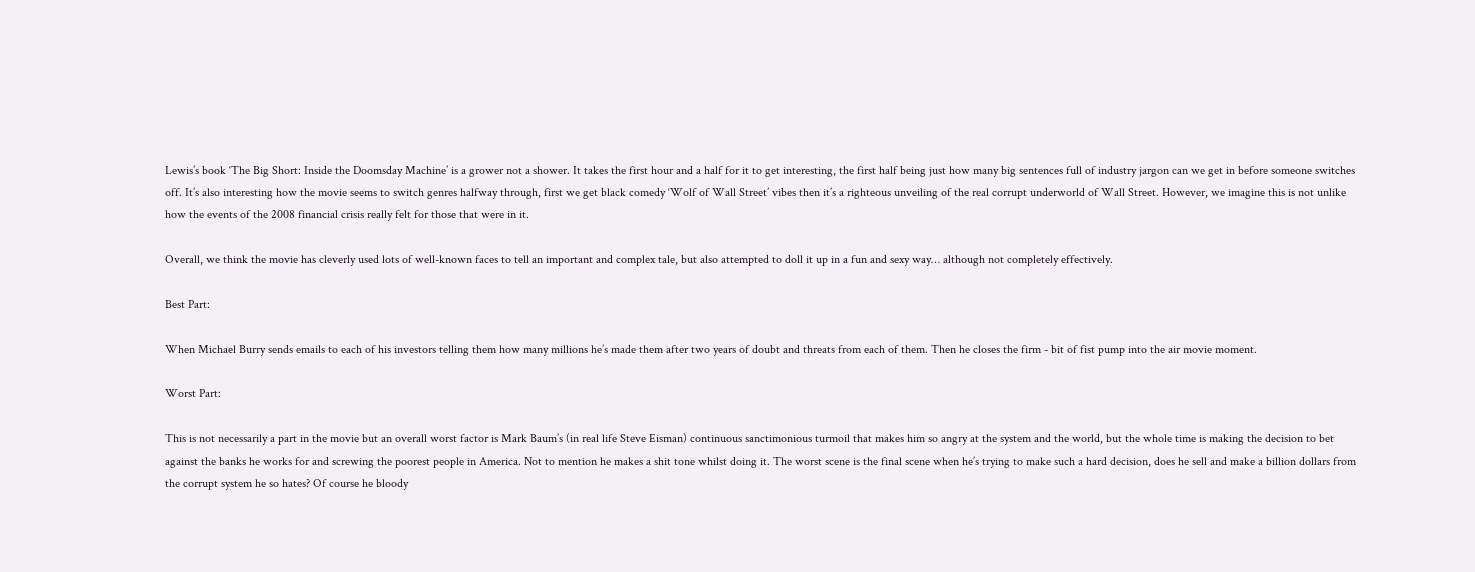Lewis’s book ‘The Big Short: Inside the Doomsday Machine’ is a grower not a shower. It takes the first hour and a half for it to get interesting, the first half being just how many big sentences full of industry jargon can we get in before someone switches off. It’s also interesting how the movie seems to switch genres halfway through, first we get black comedy ‘Wolf of Wall Street’ vibes then it’s a righteous unveiling of the real corrupt underworld of Wall Street. However, we imagine this is not unlike how the events of the 2008 financial crisis really felt for those that were in it.

Overall, we think the movie has cleverly used lots of well-known faces to tell an important and complex tale, but also attempted to doll it up in a fun and sexy way… although not completely effectively.

Best Part:

When Michael Burry sends emails to each of his investors telling them how many millions he’s made them after two years of doubt and threats from each of them. Then he closes the firm - bit of fist pump into the air movie moment.

Worst Part:

This is not necessarily a part in the movie but an overall worst factor is Mark Baum’s (in real life Steve Eisman) continuous sanctimonious turmoil that makes him so angry at the system and the world, but the whole time is making the decision to bet against the banks he works for and screwing the poorest people in America. Not to mention he makes a shit tone whilst doing it. The worst scene is the final scene when he’s trying to make such a hard decision, does he sell and make a billion dollars from the corrupt system he so hates? Of course he bloody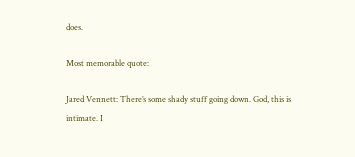does.

Most memorable quote:

Jared Vennett: There’s some shady stuff going down. God, this is intimate. I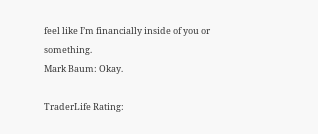feel like I’m financially inside of you or something.
Mark Baum: Okay.

TraderLife Rating: